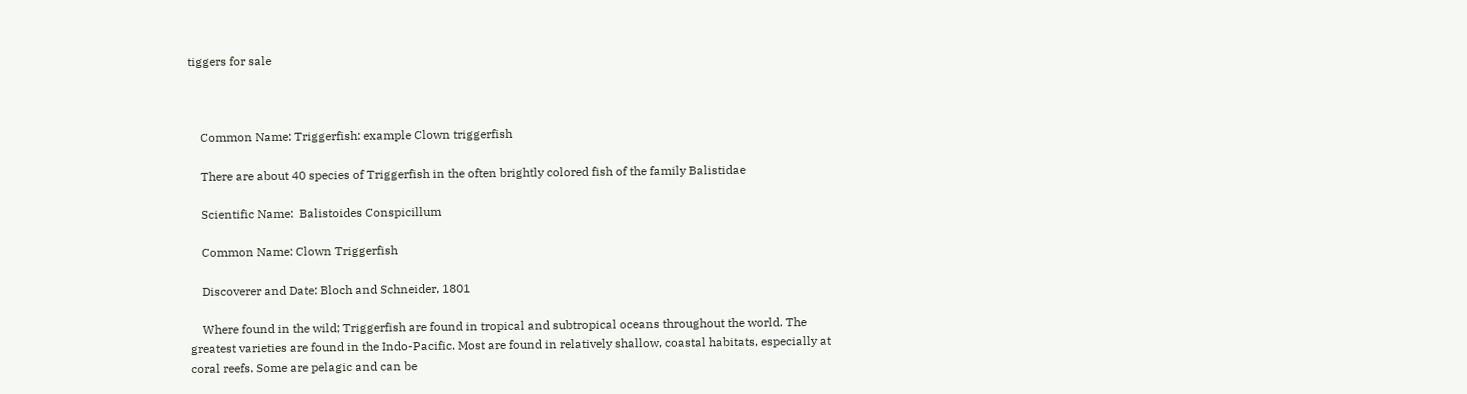tiggers for sale



    Common Name: Triggerfish: example Clown triggerfish

    There are about 40 species of Triggerfish in the often brightly colored fish of the family Balistidae

    Scientific Name:  Balistoides Conspicillum

    Common Name: Clown Triggerfish

    Discoverer and Date: Bloch and Schneider, 1801

    Where found in the wild; Triggerfish are found in tropical and subtropical oceans throughout the world. The greatest varieties are found in the Indo-Pacific. Most are found in relatively shallow, coastal habitats, especially at coral reefs. Some are pelagic and can be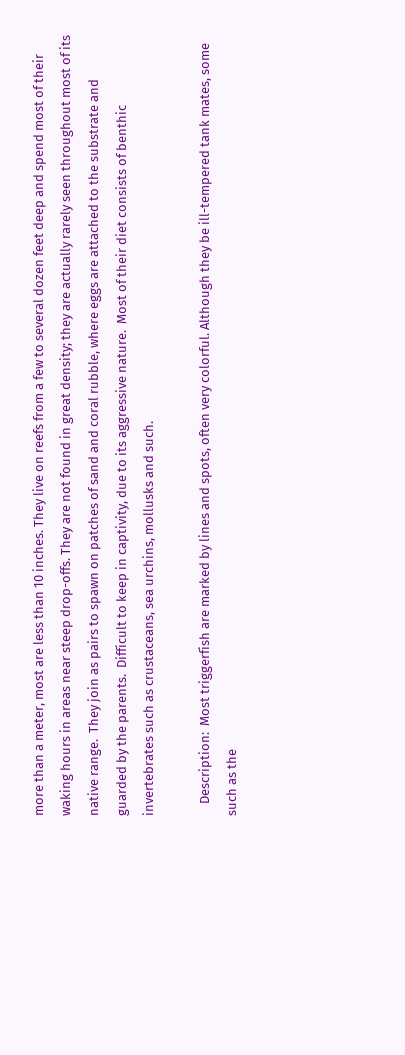more than a meter, most are less than 10 inches. They live on reefs from a few to several dozen feet deep and spend most of their waking hours in areas near steep drop-offs. They are not found in great density; they are actually rarely seen throughout most of its native range.  They join as pairs to spawn on patches of sand and coral rubble, where eggs are attached to the substrate and guarded by the parents.  Difficult to keep in captivity, due to its aggressive nature.  Most of their diet consists of benthic invertebrates such as crustaceans, sea urchins, mollusks and such.

    Description:  Most triggerfish are marked by lines and spots, often very colorful. Although they be ill-tempered tank mates, some such as the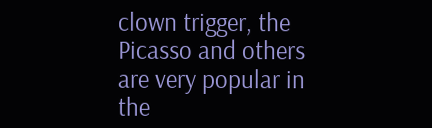clown trigger, the Picasso and others are very popular in the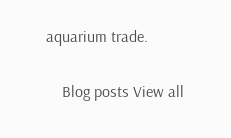aquarium trade.

    Blog posts View all